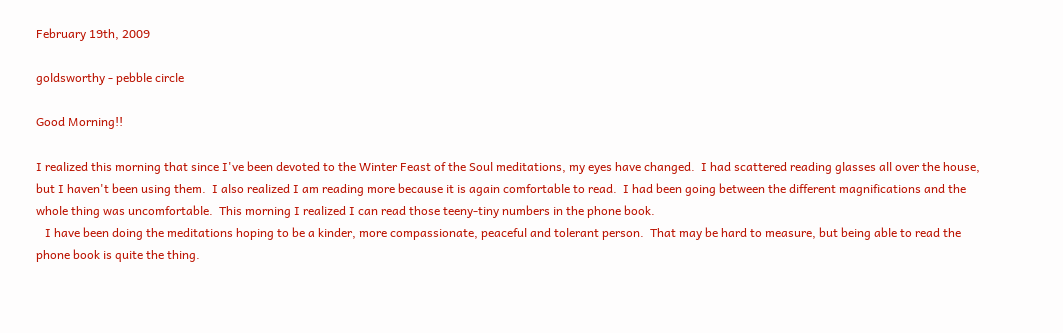February 19th, 2009

goldsworthy - pebble circle

Good Morning!!

I realized this morning that since I've been devoted to the Winter Feast of the Soul meditations, my eyes have changed.  I had scattered reading glasses all over the house, but I haven't been using them.  I also realized I am reading more because it is again comfortable to read.  I had been going between the different magnifications and the whole thing was uncomfortable.  This morning I realized I can read those teeny-tiny numbers in the phone book.
   I have been doing the meditations hoping to be a kinder, more compassionate, peaceful and tolerant person.  That may be hard to measure, but being able to read the phone book is quite the thing.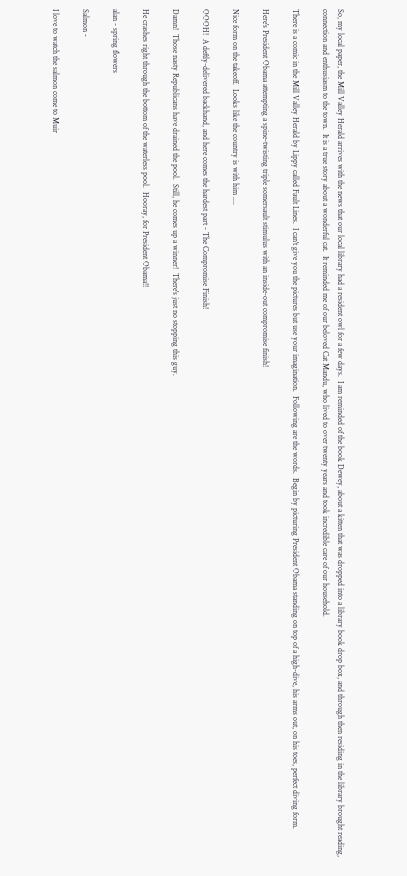So, my local paper, the Mill Valley Herald arrives with the news that our local library had a resident owl for a few days.  I am reminded of the book Dewey, about a kitten that was dropped into a library book drop box, and through then residing in the library brought reading, connection and enthusiasm to the town.  It is a true story about a wonderful cat.  It reminded me of our beloved Cat Mandu, who lived to over twenty years and took incredible care of our household.

There is a comic in the Mill Valley Herald by Lippy called Fault Lines.  I can't give you the pictures but use your imagination.  Following are the words.  Begin by picturing President Obama standing on top of a high-dive, his arms out, on his toes, perfect diving form.

Here's President Obama attempting a spine-twisting triple somersault stimulus with an inside-out compromise finish!

Nice form on the takeoff.  Looks like the country is with him ....

OOOH!  A deftly-delivered backhand, and here comes the hardest part - The Compromise Finish!

Damn!  Those nasty Republicans have drained the pool.  Still, he comes up a winner!  There's just no stopping this guy.

He crashes right through the bottom of the waterless pool.  Hooray, for President Obama!!

alan - spring flowers

Salmon -

I love to watch the salmon come to Muir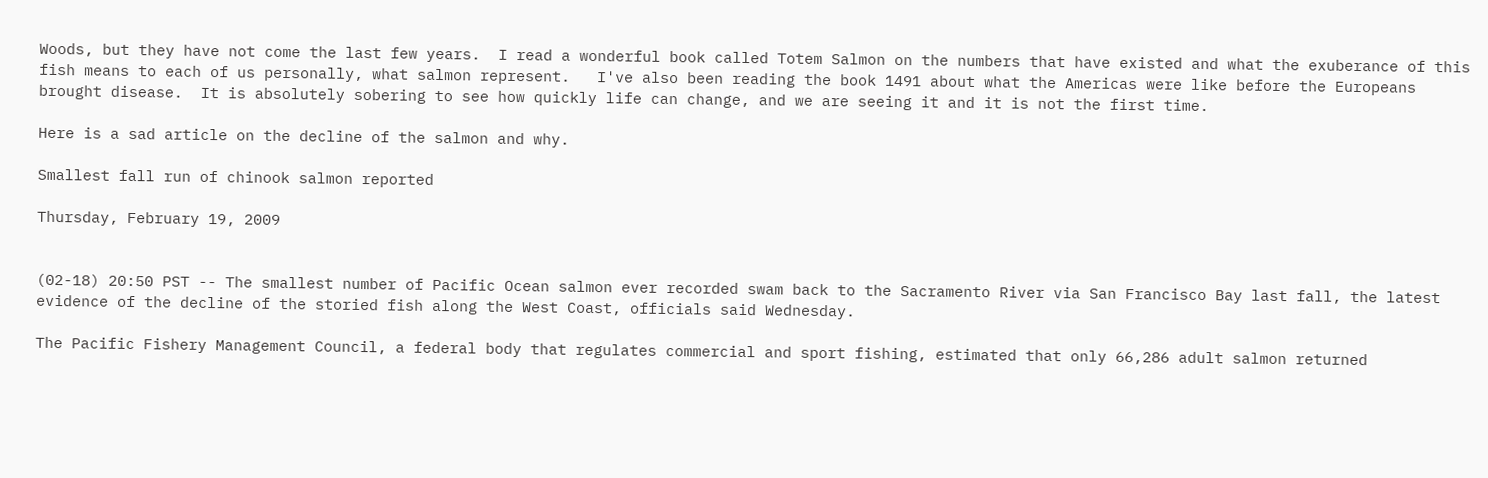Woods, but they have not come the last few years.  I read a wonderful book called Totem Salmon on the numbers that have existed and what the exuberance of this fish means to each of us personally, what salmon represent.   I've also been reading the book 1491 about what the Americas were like before the Europeans brought disease.  It is absolutely sobering to see how quickly life can change, and we are seeing it and it is not the first time.

Here is a sad article on the decline of the salmon and why.

Smallest fall run of chinook salmon reported

Thursday, February 19, 2009


(02-18) 20:50 PST -- The smallest number of Pacific Ocean salmon ever recorded swam back to the Sacramento River via San Francisco Bay last fall, the latest evidence of the decline of the storied fish along the West Coast, officials said Wednesday.

The Pacific Fishery Management Council, a federal body that regulates commercial and sport fishing, estimated that only 66,286 adult salmon returned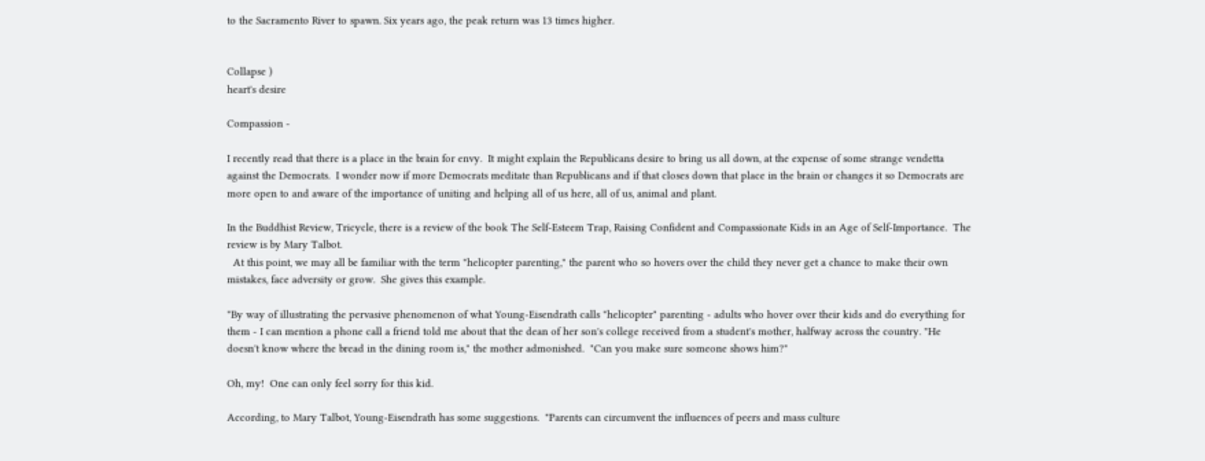to the Sacramento River to spawn. Six years ago, the peak return was 13 times higher.


Collapse )
heart's desire

Compassion -

I recently read that there is a place in the brain for envy.  It might explain the Republicans desire to bring us all down, at the expense of some strange vendetta against the Democrats.  I wonder now if more Democrats meditate than Republicans and if that closes down that place in the brain or changes it so Democrats are more open to and aware of the importance of uniting and helping all of us here, all of us, animal and plant.

In the Buddhist Review, Tricycle, there is a review of the book The Self-Esteem Trap, Raising Confident and Compassionate Kids in an Age of Self-Importance.  The review is by Mary Talbot.
  At this point, we may all be familiar with the term "helicopter parenting," the parent who so hovers over the child they never get a chance to make their own mistakes, face adversity or grow.  She gives this example.

"By way of illustrating the pervasive phenomenon of what Young-Eisendrath calls "helicopter" parenting - adults who hover over their kids and do everything for them - I can mention a phone call a friend told me about that the dean of her son's college received from a student's mother, halfway across the country. "He doesn't know where the bread in the dining room is," the mother admonished.  "Can you make sure someone shows him?"

Oh, my!  One can only feel sorry for this kid.

According, to Mary Talbot, Young-Eisendrath has some suggestions.  "Parents can circumvent the influences of peers and mass culture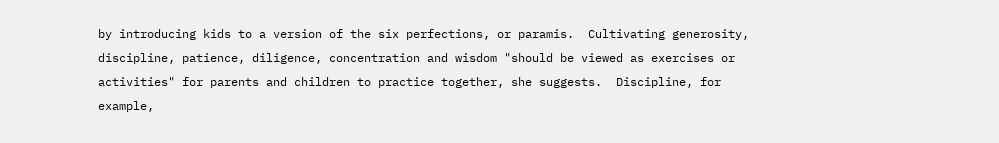by introducing kids to a version of the six perfections, or paramis.  Cultivating generosity, discipline, patience, diligence, concentration and wisdom "should be viewed as exercises or activities" for parents and children to practice together, she suggests.  Discipline, for example,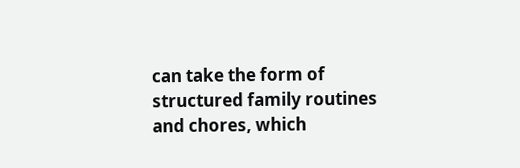can take the form of structured family routines and chores, which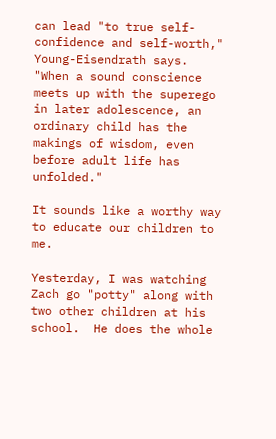can lead "to true self-confidence and self-worth," Young-Eisendrath says.  "When a sound conscience meets up with the superego in later adolescence, an ordinary child has the makings of wisdom, even before adult life has unfolded."

It sounds like a worthy way to educate our children to me.

Yesterday, I was watching Zach go "potty" along with two other children at his school.  He does the whole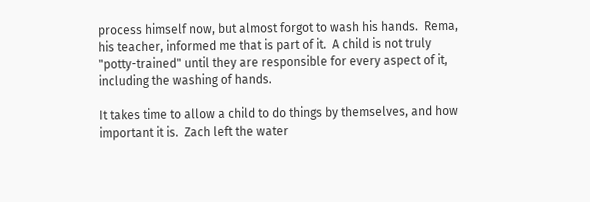process himself now, but almost forgot to wash his hands.  Rema, his teacher, informed me that is part of it.  A child is not truly "potty-trained" until they are responsible for every aspect of it, including the washing of hands.

It takes time to allow a child to do things by themselves, and how important it is.  Zach left the water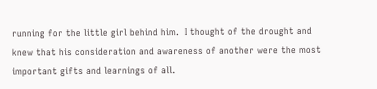running for the little girl behind him.  I thought of the drought and knew that his consideration and awareness of another were the most important gifts and learnings of all.